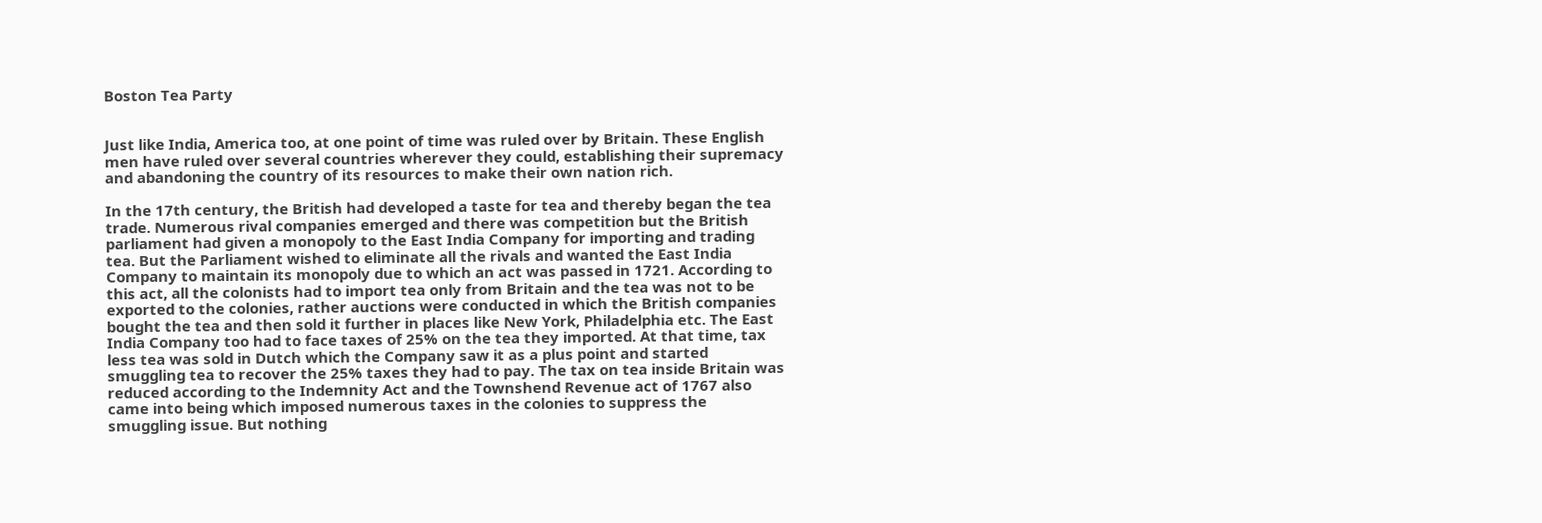Boston Tea Party


Just like India, America too, at one point of time was ruled over by Britain. These English men have ruled over several countries wherever they could, establishing their supremacy and abandoning the country of its resources to make their own nation rich.

In the 17th century, the British had developed a taste for tea and thereby began the tea trade. Numerous rival companies emerged and there was competition but the British parliament had given a monopoly to the East India Company for importing and trading tea. But the Parliament wished to eliminate all the rivals and wanted the East India Company to maintain its monopoly due to which an act was passed in 1721. According to this act, all the colonists had to import tea only from Britain and the tea was not to be exported to the colonies, rather auctions were conducted in which the British companies bought the tea and then sold it further in places like New York, Philadelphia etc. The East India Company too had to face taxes of 25% on the tea they imported. At that time, tax less tea was sold in Dutch which the Company saw it as a plus point and started smuggling tea to recover the 25% taxes they had to pay. The tax on tea inside Britain was reduced according to the Indemnity Act and the Townshend Revenue act of 1767 also came into being which imposed numerous taxes in the colonies to suppress the smuggling issue. But nothing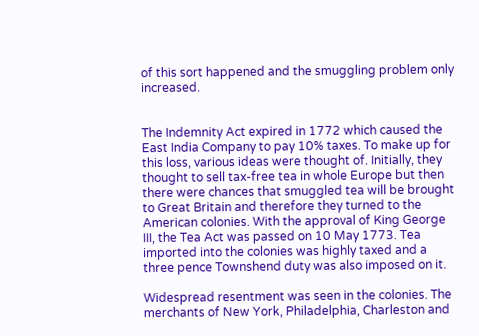of this sort happened and the smuggling problem only increased.


The Indemnity Act expired in 1772 which caused the East India Company to pay 10% taxes. To make up for this loss, various ideas were thought of. Initially, they thought to sell tax-free tea in whole Europe but then there were chances that smuggled tea will be brought to Great Britain and therefore they turned to the American colonies. With the approval of King George III, the Tea Act was passed on 10 May 1773. Tea imported into the colonies was highly taxed and a three pence Townshend duty was also imposed on it.

Widespread resentment was seen in the colonies. The merchants of New York, Philadelphia, Charleston and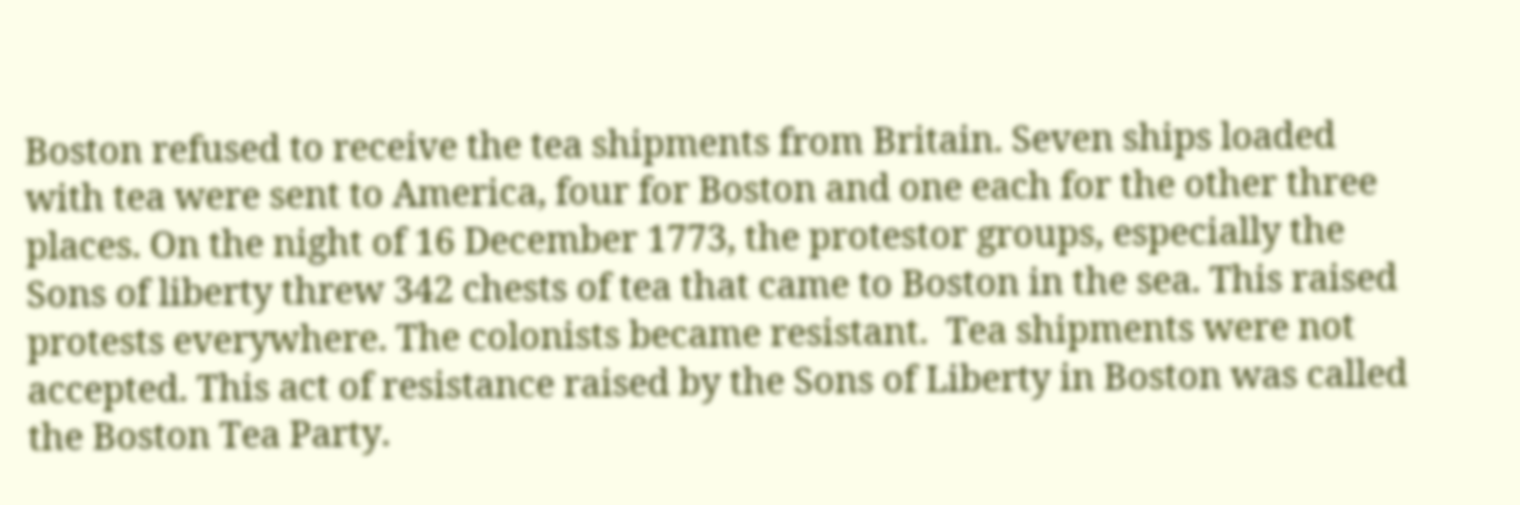Boston refused to receive the tea shipments from Britain. Seven ships loaded with tea were sent to America, four for Boston and one each for the other three places. On the night of 16 December 1773, the protestor groups, especially the Sons of liberty threw 342 chests of tea that came to Boston in the sea. This raised protests everywhere. The colonists became resistant.  Tea shipments were not accepted. This act of resistance raised by the Sons of Liberty in Boston was called the Boston Tea Party.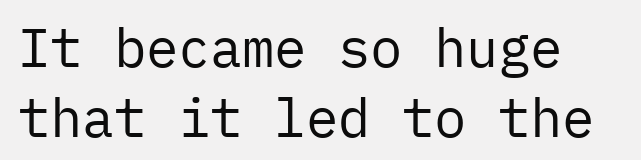It became so huge that it led to the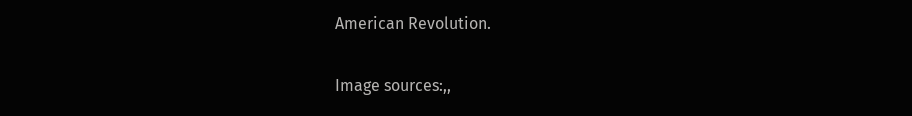American Revolution.

Image sources:,,